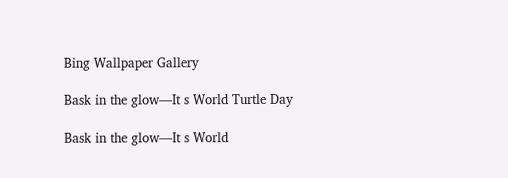Bing Wallpaper Gallery

Bask in the glow—It s World Turtle Day

Bask in the glow—It s World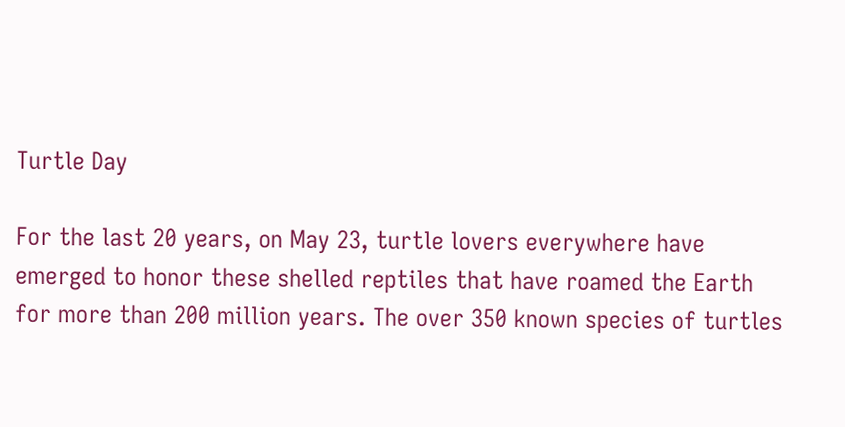Turtle Day

For the last 20 years, on May 23, turtle lovers everywhere have emerged to honor these shelled reptiles that have roamed the Earth for more than 200 million years. The over 350 known species of turtles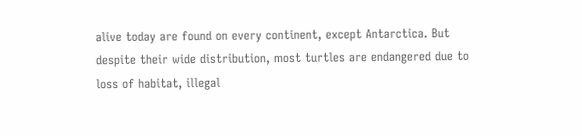alive today are found on every continent, except Antarctica. But despite their wide distribution, most turtles are endangered due to loss of habitat, illegal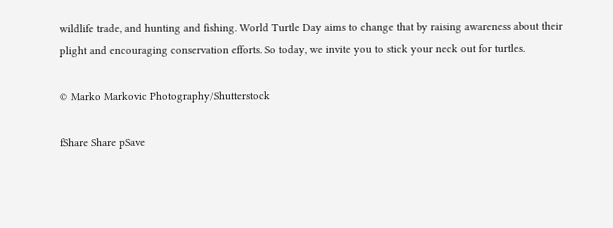wildlife trade, and hunting and fishing. World Turtle Day aims to change that by raising awareness about their plight and encouraging conservation efforts. So today, we invite you to stick your neck out for turtles.

© Marko Markovic Photography/Shutterstock

fShare Share pSave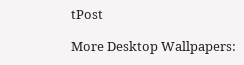tPost

More Desktop Wallpapers: